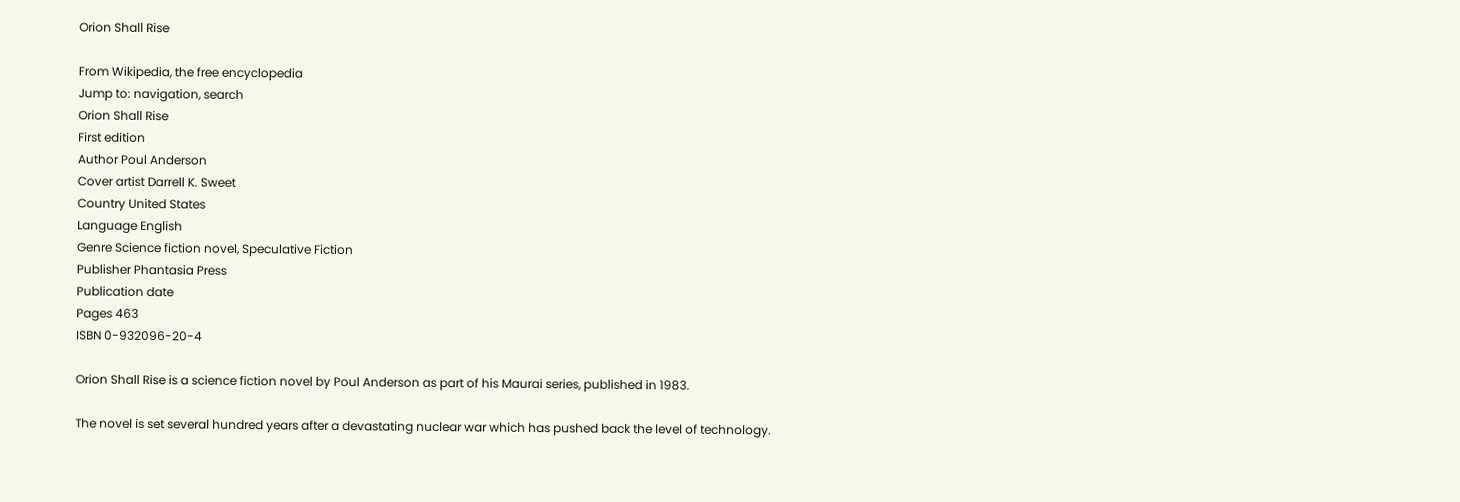Orion Shall Rise

From Wikipedia, the free encyclopedia
Jump to: navigation, search
Orion Shall Rise
First edition
Author Poul Anderson
Cover artist Darrell K. Sweet
Country United States
Language English
Genre Science fiction novel, Speculative Fiction
Publisher Phantasia Press
Publication date
Pages 463
ISBN 0-932096-20-4

Orion Shall Rise is a science fiction novel by Poul Anderson as part of his Maurai series, published in 1983.

The novel is set several hundred years after a devastating nuclear war which has pushed back the level of technology.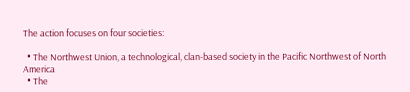The action focuses on four societies:

  • The Northwest Union, a technological, clan-based society in the Pacific Northwest of North America
  • The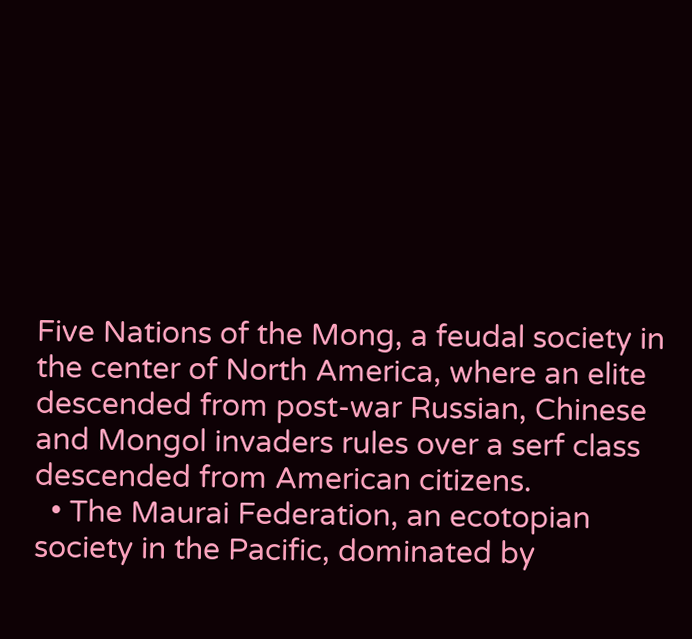Five Nations of the Mong, a feudal society in the center of North America, where an elite descended from post-war Russian, Chinese and Mongol invaders rules over a serf class descended from American citizens.
  • The Maurai Federation, an ecotopian society in the Pacific, dominated by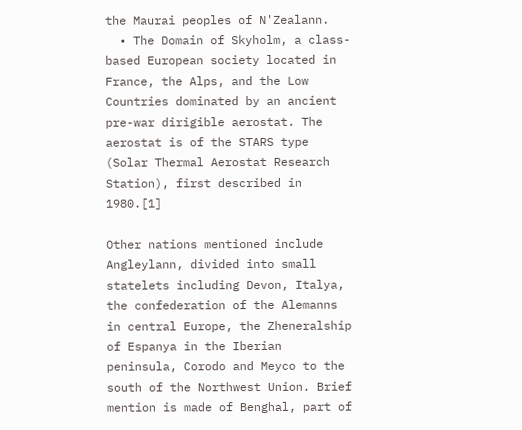the Maurai peoples of N'Zealann.
  • The Domain of Skyholm, a class-based European society located in France, the Alps, and the Low Countries dominated by an ancient pre-war dirigible aerostat. The aerostat is of the STARS type (Solar Thermal Aerostat Research Station), first described in 1980.[1]

Other nations mentioned include Angleylann, divided into small statelets including Devon, Italya, the confederation of the Alemanns in central Europe, the Zheneralship of Espanya in the Iberian peninsula, Corodo and Meyco to the south of the Northwest Union. Brief mention is made of Benghal, part of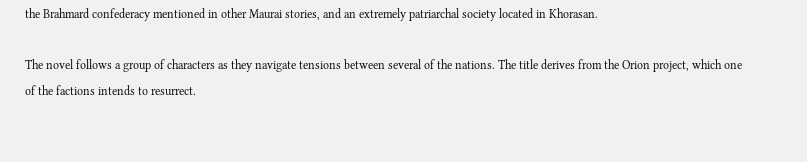the Brahmard confederacy mentioned in other Maurai stories, and an extremely patriarchal society located in Khorasan.

The novel follows a group of characters as they navigate tensions between several of the nations. The title derives from the Orion project, which one of the factions intends to resurrect.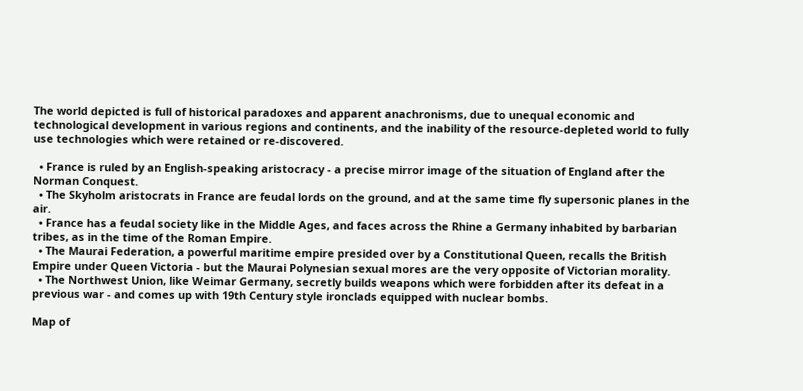The world depicted is full of historical paradoxes and apparent anachronisms, due to unequal economic and technological development in various regions and continents, and the inability of the resource-depleted world to fully use technologies which were retained or re-discovered.

  • France is ruled by an English-speaking aristocracy - a precise mirror image of the situation of England after the Norman Conquest.
  • The Skyholm aristocrats in France are feudal lords on the ground, and at the same time fly supersonic planes in the air.
  • France has a feudal society like in the Middle Ages, and faces across the Rhine a Germany inhabited by barbarian tribes, as in the time of the Roman Empire.
  • The Maurai Federation, a powerful maritime empire presided over by a Constitutional Queen, recalls the British Empire under Queen Victoria - but the Maurai Polynesian sexual mores are the very opposite of Victorian morality.
  • The Northwest Union, like Weimar Germany, secretly builds weapons which were forbidden after its defeat in a previous war - and comes up with 19th Century style ironclads equipped with nuclear bombs.

Map of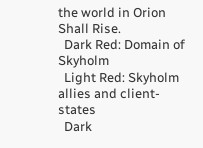the world in Orion Shall Rise.
  Dark Red: Domain of Skyholm
  Light Red: Skyholm allies and client-states
  Dark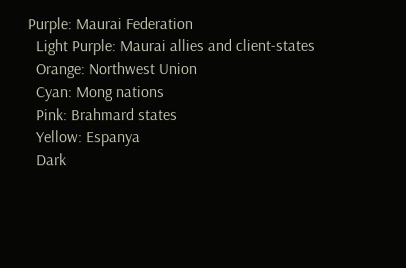Purple: Maurai Federation
  Light Purple: Maurai allies and client-states
  Orange: Northwest Union
  Cyan: Mong nations
  Pink: Brahmard states
  Yellow: Espanya
  Dark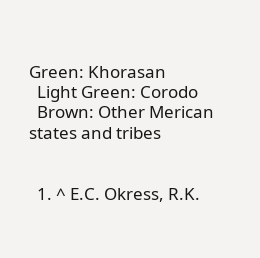Green: Khorasan
  Light Green: Corodo
  Brown: Other Merican states and tribes


  1. ^ E.C. Okress, R.K.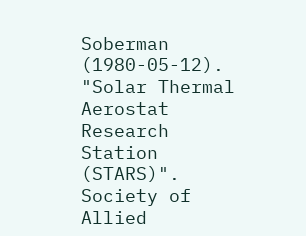Soberman (1980-05-12). "Solar Thermal Aerostat Research Station (STARS)". Society of Allied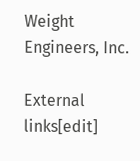Weight Engineers, Inc.

External links[edit]